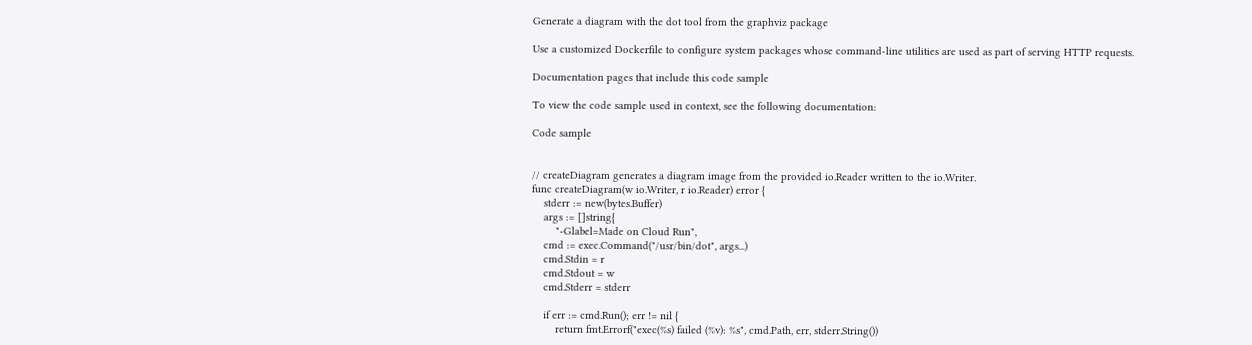Generate a diagram with the dot tool from the graphviz package

Use a customized Dockerfile to configure system packages whose command-line utilities are used as part of serving HTTP requests.

Documentation pages that include this code sample

To view the code sample used in context, see the following documentation:

Code sample


// createDiagram generates a diagram image from the provided io.Reader written to the io.Writer.
func createDiagram(w io.Writer, r io.Reader) error {
    stderr := new(bytes.Buffer)
    args := []string{
        "-Glabel=Made on Cloud Run",
    cmd := exec.Command("/usr/bin/dot", args...)
    cmd.Stdin = r
    cmd.Stdout = w
    cmd.Stderr = stderr

    if err := cmd.Run(); err != nil {
        return fmt.Errorf("exec(%s) failed (%v): %s", cmd.Path, err, stderr.String())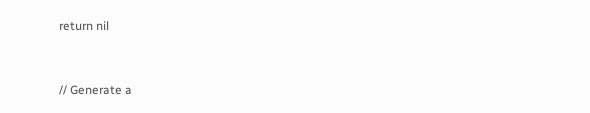return nil


// Generate a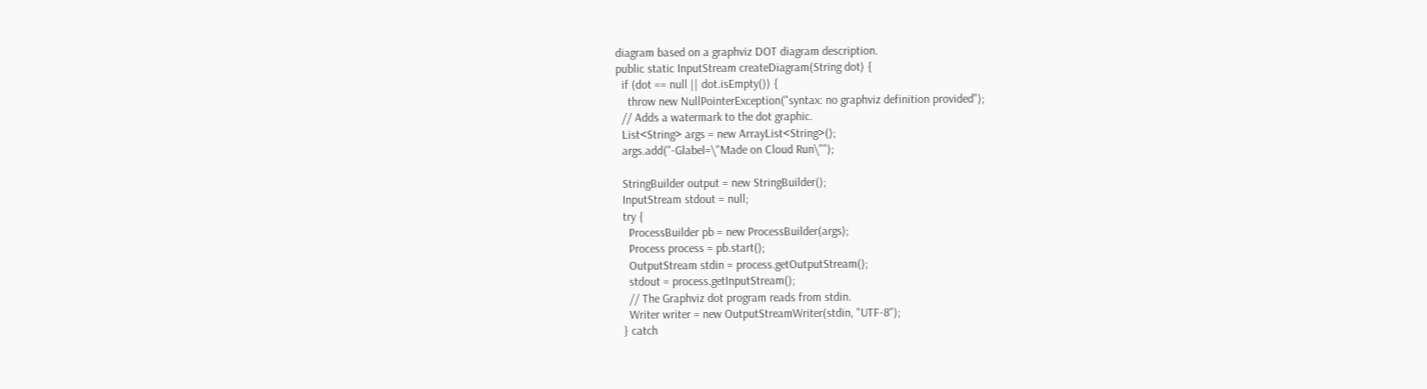diagram based on a graphviz DOT diagram description.
public static InputStream createDiagram(String dot) {
  if (dot == null || dot.isEmpty()) {
    throw new NullPointerException("syntax: no graphviz definition provided");
  // Adds a watermark to the dot graphic.
  List<String> args = new ArrayList<String>();
  args.add("-Glabel=\"Made on Cloud Run\"");

  StringBuilder output = new StringBuilder();
  InputStream stdout = null;
  try {
    ProcessBuilder pb = new ProcessBuilder(args);
    Process process = pb.start();
    OutputStream stdin = process.getOutputStream();
    stdout = process.getInputStream();
    // The Graphviz dot program reads from stdin.
    Writer writer = new OutputStreamWriter(stdin, "UTF-8");
  } catch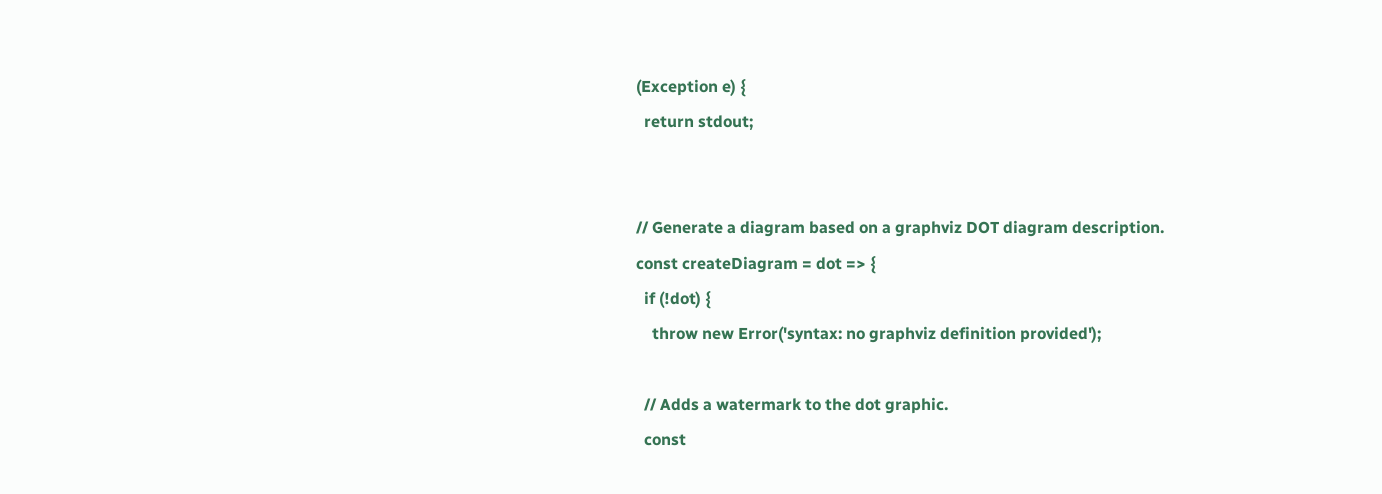(Exception e) {
  return stdout;


// Generate a diagram based on a graphviz DOT diagram description.
const createDiagram = dot => {
  if (!dot) {
    throw new Error('syntax: no graphviz definition provided');

  // Adds a watermark to the dot graphic.
  const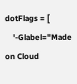dotFlags = [
    '-Glabel="Made on Cloud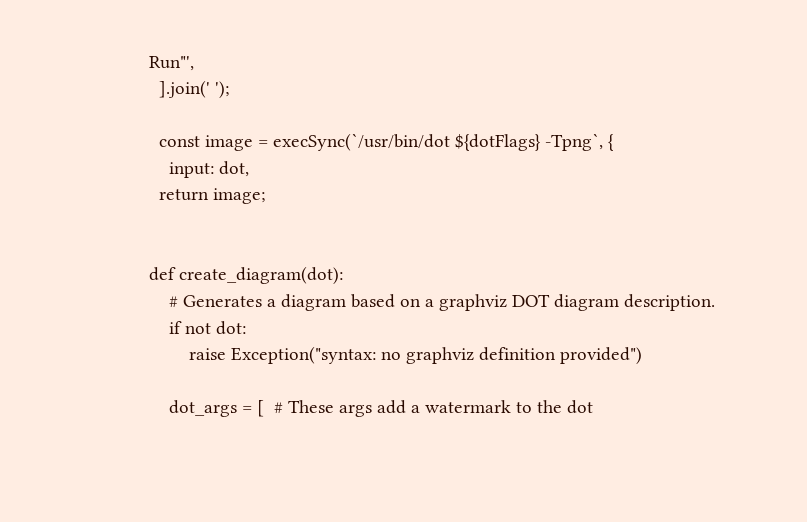Run"',
  ].join(' ');

  const image = execSync(`/usr/bin/dot ${dotFlags} -Tpng`, {
    input: dot,
  return image;


def create_diagram(dot):
    # Generates a diagram based on a graphviz DOT diagram description.
    if not dot:
        raise Exception("syntax: no graphviz definition provided")

    dot_args = [  # These args add a watermark to the dot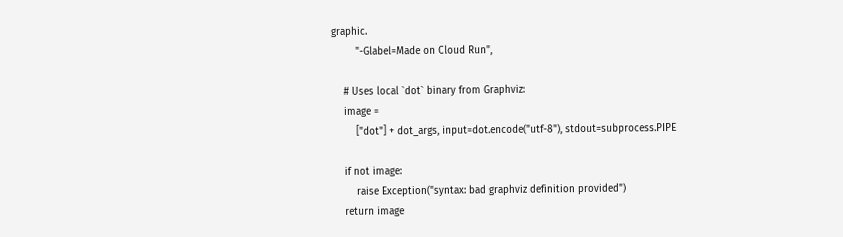graphic.
        "-Glabel=Made on Cloud Run",

    # Uses local `dot` binary from Graphviz:
    image =
        ["dot"] + dot_args, input=dot.encode("utf-8"), stdout=subprocess.PIPE

    if not image:
        raise Exception("syntax: bad graphviz definition provided")
    return image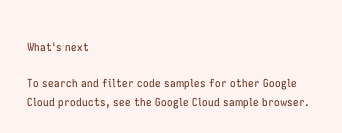What's next

To search and filter code samples for other Google Cloud products, see the Google Cloud sample browser.